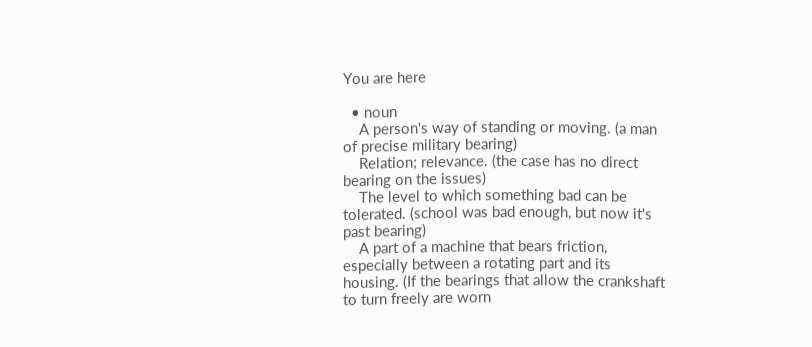You are here

  • noun
    A person's way of standing or moving. (a man of precise military bearing)
    Relation; relevance. (the case has no direct bearing on the issues)
    The level to which something bad can be tolerated. (school was bad enough, but now it's past bearing)
    A part of a machine that bears friction, especially between a rotating part and its housing. (If the bearings that allow the crankshaft to turn freely are worn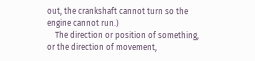out, the crankshaft cannot turn so the engine cannot run.)
    The direction or position of something, or the direction of movement,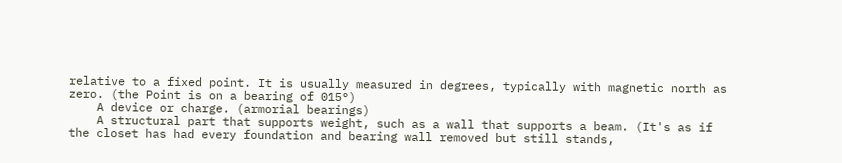relative to a fixed point. It is usually measured in degrees, typically with magnetic north as zero. (the Point is on a bearing of 015°)
    A device or charge. (armorial bearings)
    A structural part that supports weight, such as a wall that supports a beam. (It's as if the closet has had every foundation and bearing wall removed but still stands,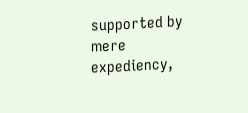supported by mere expediency,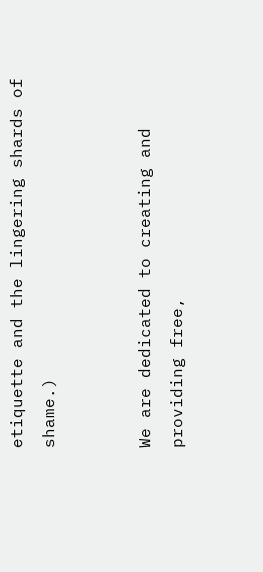etiquette and the lingering shards of shame.)


We are dedicated to creating and providing free,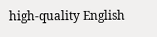high-quality English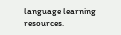language learning resources.